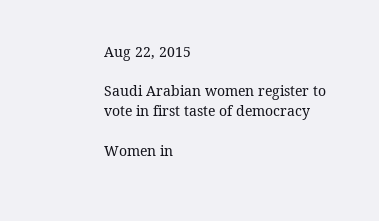Aug 22, 2015

Saudi Arabian women register to vote in first taste of democracy

Women in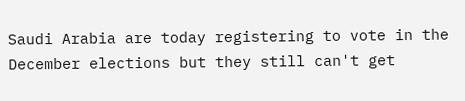Saudi Arabia are today registering to vote in the December elections but they still can't get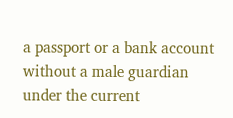a passport or a bank account without a male guardian under the current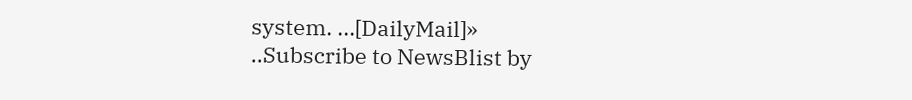system. ...[DailyMail]»
..Subscribe to NewsBlist by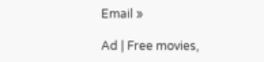Email »

Ad | Free movies,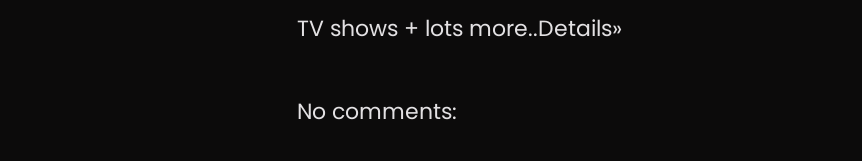TV shows + lots more..Details»

No comments: